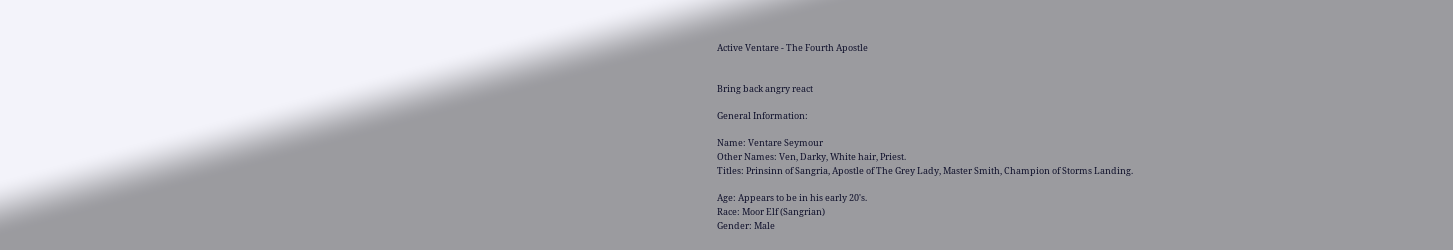Active Ventare - The Fourth Apostle


Bring back angry react

General Information:

Name: Ventare Seymour
Other Names: Ven, Darky, White hair, Priest.
Titles: Prinsinn of Sangria, Apostle of The Grey Lady, Master Smith, Champion of Storms Landing.

Age: Appears to be in his early 20's.
Race: Moor Elf (Sangrian)
Gender: Male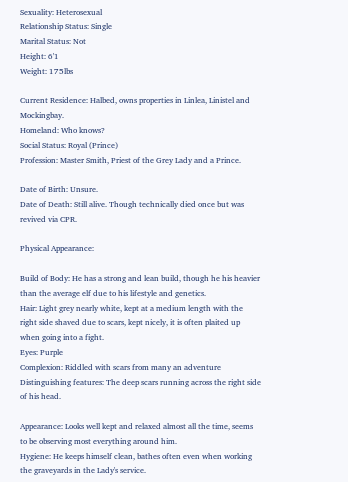Sexuality: Heterosexual
Relationship Status: Single
Marital Status: Not
Height: 6'1
Weight: 175lbs

Current Residence: Halbed, owns properties in Linlea, Linistel and Mockingbay.
Homeland: Who knows?
Social Status: Royal (Prince)
Profession: Master Smith, Priest of the Grey Lady and a Prince.

Date of Birth: Unsure.
Date of Death: Still alive. Though technically died once but was revived via CPR.

Physical Appearance:

Build of Body: He has a strong and lean build, though he his heavier than the average elf due to his lifestyle and genetics.
Hair: Light grey nearly white, kept at a medium length with the right side shaved due to scars, kept nicely, it is often plaited up when going into a fight.
Eyes: Purple
Complexion: Riddled with scars from many an adventure
Distinguishing features: The deep scars running across the right side of his head.

Appearance: Looks well kept and relaxed almost all the time, seems to be observing most everything around him.
Hygiene: He keeps himself clean, bathes often even when working the graveyards in the Lady's service.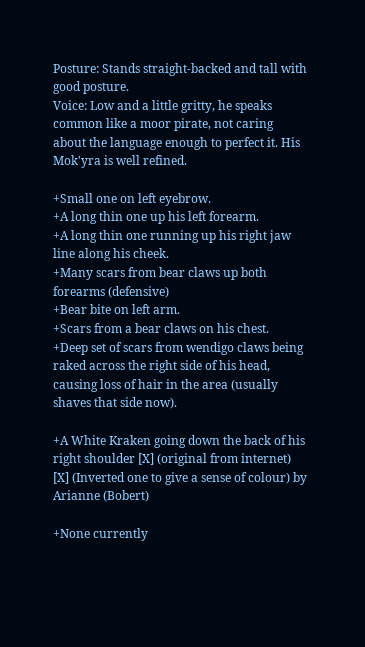Posture: Stands straight-backed and tall with good posture.
Voice: Low and a little gritty, he speaks common like a moor pirate, not caring about the language enough to perfect it. His Mok'yra is well refined.

+Small one on left eyebrow.
+A long thin one up his left forearm.
+A long thin one running up his right jaw line along his cheek.
+Many scars from bear claws up both forearms (defensive)
+Bear bite on left arm.
+Scars from a bear claws on his chest.
+Deep set of scars from wendigo claws being raked across the right side of his head, causing loss of hair in the area (usually shaves that side now).

+A White Kraken going down the back of his right shoulder [X] (original from internet) [X] (Inverted one to give a sense of colour) by Arianne (Bobert)

+None currently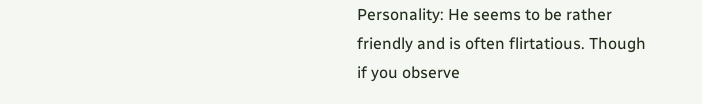Personality: He seems to be rather friendly and is often flirtatious. Though if you observe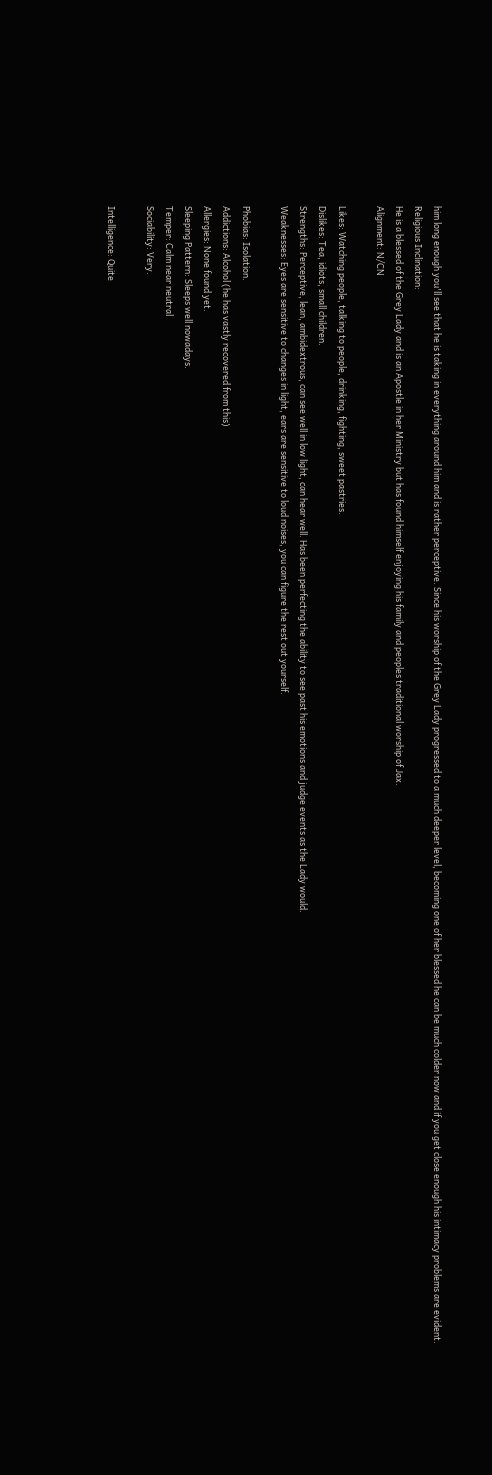him long enough you'll see that he is taking in everything around him and is rather perceptive. Since his worship of the Grey Lady progressed to a much deeper level, becoming one of her blessed he can be much colder now and if you get close enough his intimacy problems are evident.
Religious Inclination:
He is a blessed of the Grey Lady and is an Apostle in her Ministry but has found himself enjoying his family and peoples traditional worship of Jax.
Alignment: N/CN

Likes: Watching people, talking to people, drinking, fighting, sweet pastries.
Dislikes: Tea, idiots, small children.
Strengths: Perceptive, lean, ambidextrous, can see well in low light, can hear well. Has been perfecting the ability to see past his emotions and judge events as the Lady would.
Weaknesses: Eyes are sensitive to changes in light, ears are sensitive to loud noises, you can figure the rest out yourself.

Phobias: Isolation.
Addictions: Alcohol (he has vastly recovered from this)
Allergies: None found yet.
Sleeping Pattern: Sleeps well nowadays.
Temper: Calm near neutral
Sociability: Very.

Intelligence: Quite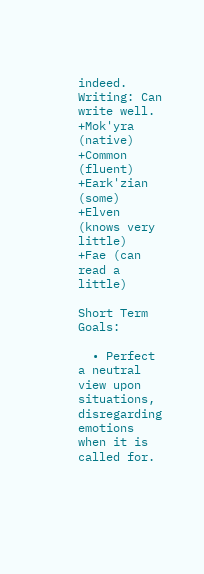indeed.
Writing: Can write well.
+Mok'yra (native)
+Common (fluent)
+Eark'zian (some)
+Elven (knows very little)
+Fae (can read a little)

Short Term Goals:

  • Perfect a neutral view upon situations, disregarding emotions when it is called for.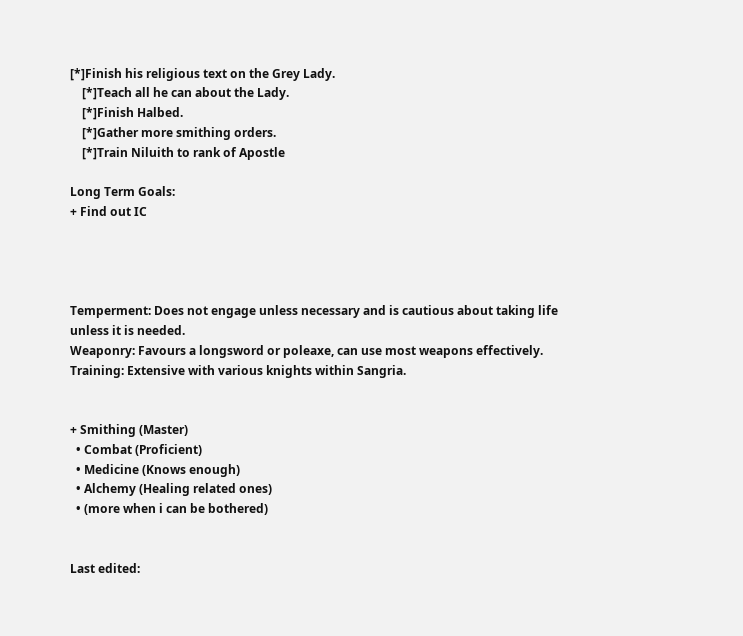[*]Finish his religious text on the Grey Lady.
    [*]Teach all he can about the Lady.
    [*]Finish Halbed.
    [*]Gather more smithing orders.
    [*]Train Niluith to rank of Apostle

Long Term Goals:
+ Find out IC




Temperment: Does not engage unless necessary and is cautious about taking life unless it is needed.
Weaponry: Favours a longsword or poleaxe, can use most weapons effectively.
Training: Extensive with various knights within Sangria.


+ Smithing (Master)
  • Combat (Proficient)
  • Medicine (Knows enough)
  • Alchemy (Healing related ones)
  • (more when i can be bothered)


Last edited: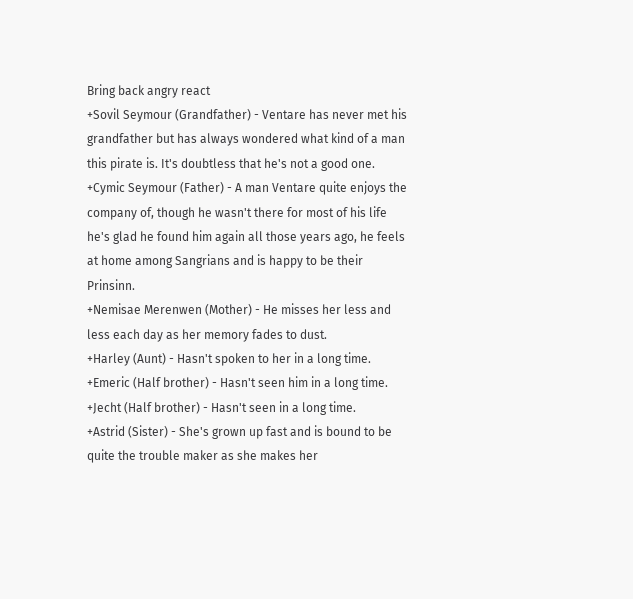Bring back angry react
+Sovil Seymour (Grandfather) - Ventare has never met his grandfather but has always wondered what kind of a man this pirate is. It's doubtless that he's not a good one.
+Cymic Seymour (Father) - A man Ventare quite enjoys the company of, though he wasn't there for most of his life he's glad he found him again all those years ago, he feels at home among Sangrians and is happy to be their Prinsinn.
+Nemisae Merenwen (Mother) - He misses her less and less each day as her memory fades to dust.
+Harley (Aunt) - Hasn't spoken to her in a long time.
+Emeric (Half brother) - Hasn't seen him in a long time.
+Jecht (Half brother) - Hasn't seen in a long time.
+Astrid (Sister) - She's grown up fast and is bound to be quite the trouble maker as she makes her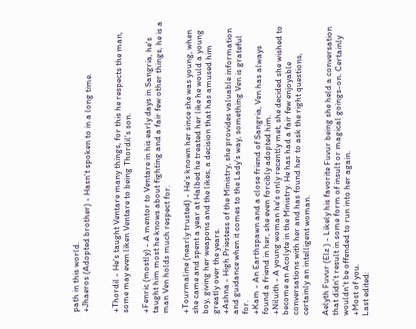path in this world.
+Jhaeros (Adopted brother) - Hasn't spoken to in a long time.


+Thordil - He's taught Ventare many things, for this he respects the man, some may even liken Ventare to being Thordil's son.

+Fenric (mostly) - A mentor to Ventare in his early days in Sangria, he's taught him most he knows about fighting and a fair few other things, he is a man Ven holds much respect for.

+Tourmaline (nearly trusted) - He's known her since she was young, when she came and spent a year at Halbed he treated her like he would a young boy, giving her weapons and the likes, a decision that has amused him greatly over the years.
+Ashna - High Priestess of the Ministry, she provides valuable information and guidance when it comes to the Lady's way, something Ven is grateful for.
+Kam - An Earthspawn and a close friend of Sangria, Ven has always found a friend in her, she even forcibly adopted him.
+Niluith - A young woman he's only recently met, she decided she wished to become an Acolyte in the Ministry. He has had a fair few enjoyable conversations with her and has found her to ask the right questions, certainly an intelligent woman.

Aelyth Fuvur (Elz ) - Likely his favorite Fuvur being she held a conversation that didn't result in some form of insult or magical goings-on. Certainly wouldn't be offended to run into her again.
+Most of you.
Last edited: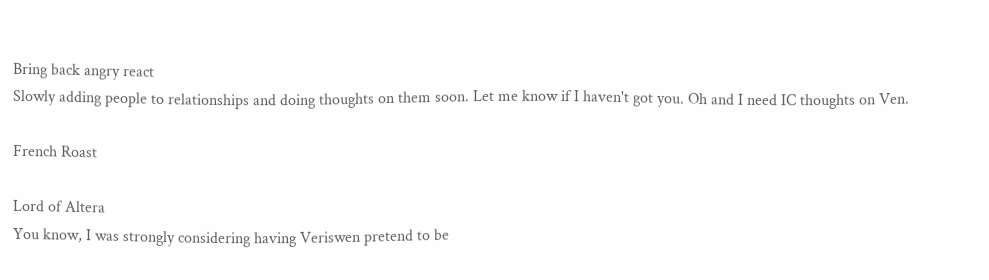Bring back angry react
Slowly adding people to relationships and doing thoughts on them soon. Let me know if I haven't got you. Oh and I need IC thoughts on Ven.

French Roast

Lord of Altera
You know, I was strongly considering having Veriswen pretend to be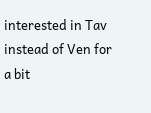interested in Tav instead of Ven for a bit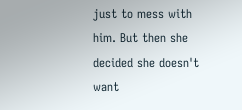just to mess with him. But then she decided she doesn't want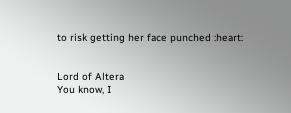to risk getting her face punched :heart:


Lord of Altera
You know, I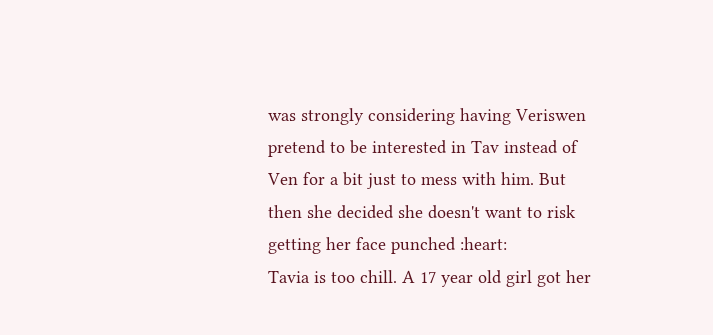was strongly considering having Veriswen pretend to be interested in Tav instead of Ven for a bit just to mess with him. But then she decided she doesn't want to risk getting her face punched :heart:
Tavia is too chill. A 17 year old girl got her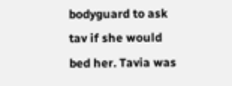bodyguard to ask tav if she would bed her. Tavia was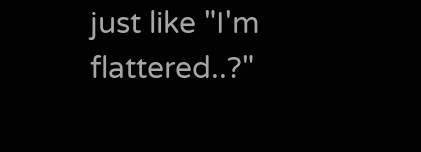just like "I'm flattered..?"